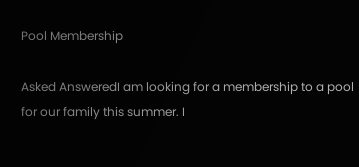Pool Membership

Asked AnsweredI am looking for a membership to a pool for our family this summer. I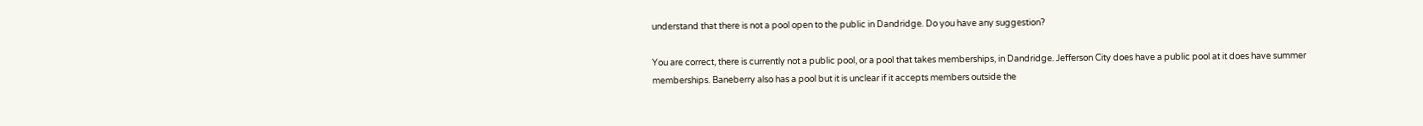understand that there is not a pool open to the public in Dandridge. Do you have any suggestion?

You are correct, there is currently not a public pool, or a pool that takes memberships, in Dandridge. Jefferson City does have a public pool at it does have summer memberships. Baneberry also has a pool but it is unclear if it accepts members outside the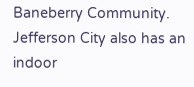Baneberry Community. Jefferson City also has an indoor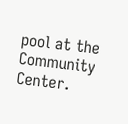pool at the Community Center.